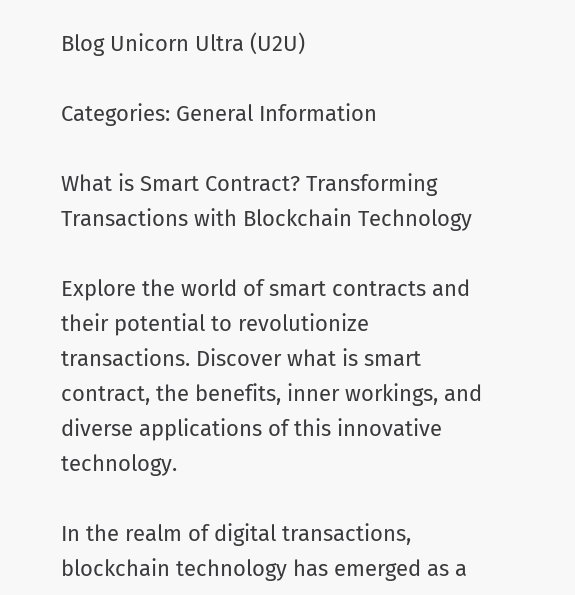Blog Unicorn Ultra (U2U)

Categories: General Information

What is Smart Contract? Transforming Transactions with Blockchain Technology

Explore the world of smart contracts and their potential to revolutionize transactions. Discover what is smart contract, the benefits, inner workings, and diverse applications of this innovative technology.

In the realm of digital transactions, blockchain technology has emerged as a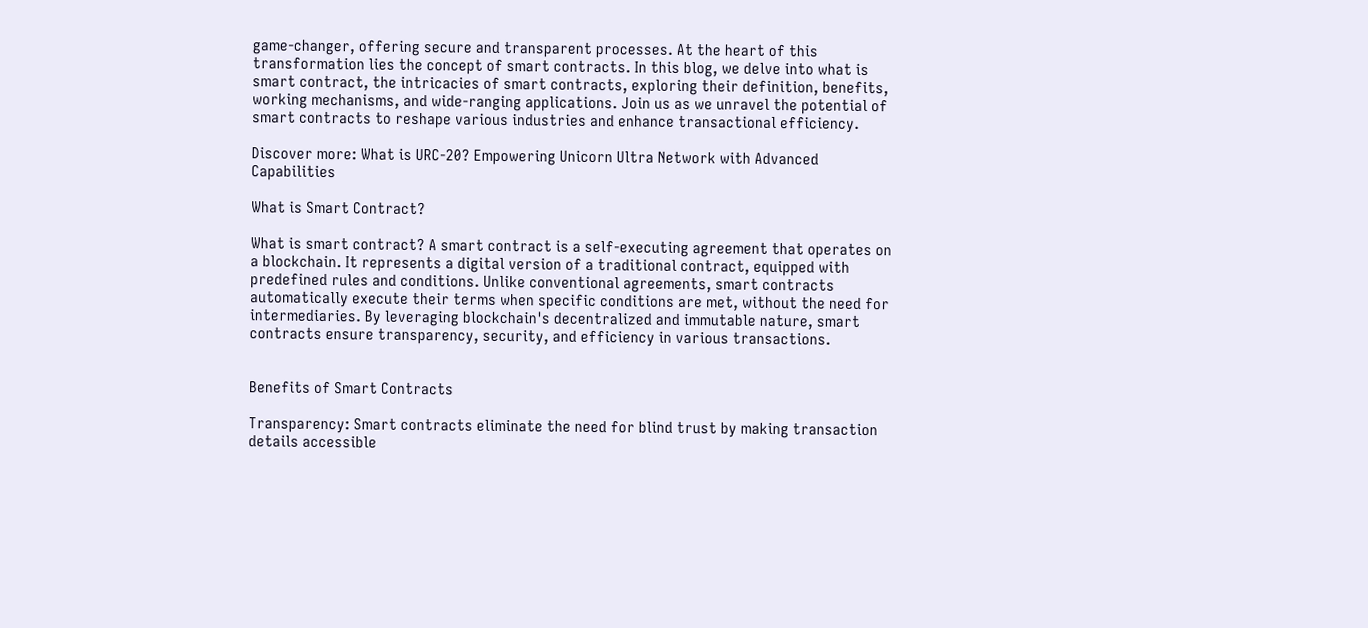game-changer, offering secure and transparent processes. At the heart of this transformation lies the concept of smart contracts. In this blog, we delve into what is smart contract, the intricacies of smart contracts, exploring their definition, benefits, working mechanisms, and wide-ranging applications. Join us as we unravel the potential of smart contracts to reshape various industries and enhance transactional efficiency.

Discover more: What is URC-20? Empowering Unicorn Ultra Network with Advanced Capabilities

What is Smart Contract?

What is smart contract? A smart contract is a self-executing agreement that operates on a blockchain. It represents a digital version of a traditional contract, equipped with predefined rules and conditions. Unlike conventional agreements, smart contracts automatically execute their terms when specific conditions are met, without the need for intermediaries. By leveraging blockchain's decentralized and immutable nature, smart contracts ensure transparency, security, and efficiency in various transactions.


Benefits of Smart Contracts

Transparency: Smart contracts eliminate the need for blind trust by making transaction details accessible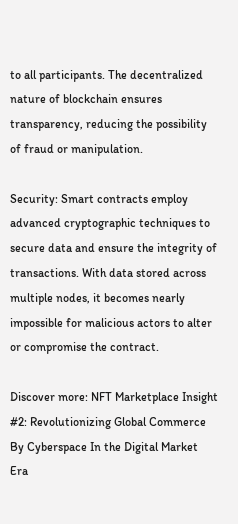to all participants. The decentralized nature of blockchain ensures transparency, reducing the possibility of fraud or manipulation.

Security: Smart contracts employ advanced cryptographic techniques to secure data and ensure the integrity of transactions. With data stored across multiple nodes, it becomes nearly impossible for malicious actors to alter or compromise the contract.

Discover more: NFT Marketplace Insight #2: Revolutionizing Global Commerce By Cyberspace In the Digital Market Era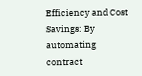Efficiency and Cost Savings: By automating contract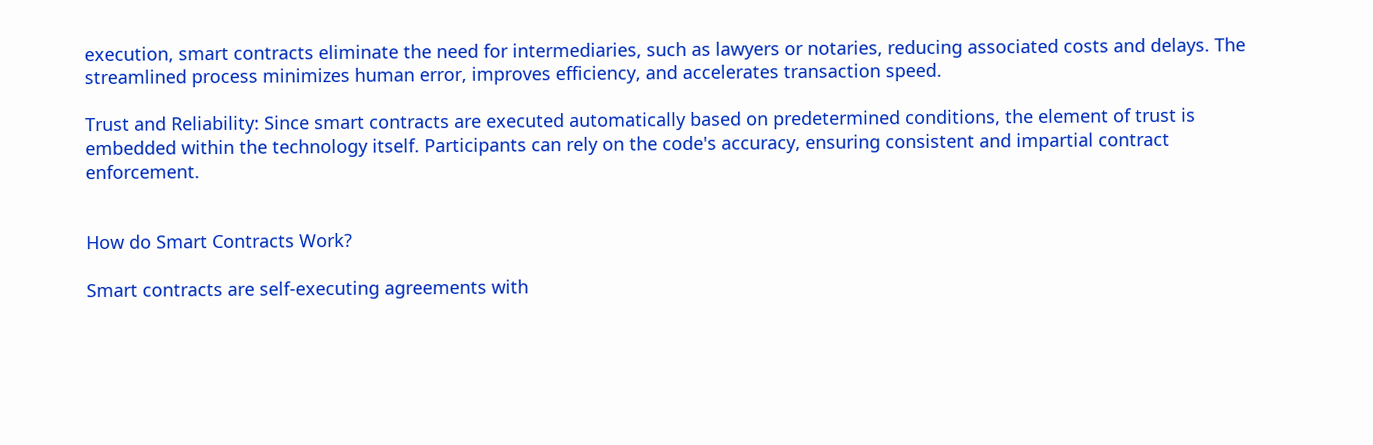execution, smart contracts eliminate the need for intermediaries, such as lawyers or notaries, reducing associated costs and delays. The streamlined process minimizes human error, improves efficiency, and accelerates transaction speed.

Trust and Reliability: Since smart contracts are executed automatically based on predetermined conditions, the element of trust is embedded within the technology itself. Participants can rely on the code's accuracy, ensuring consistent and impartial contract enforcement.


How do Smart Contracts Work?

Smart contracts are self-executing agreements with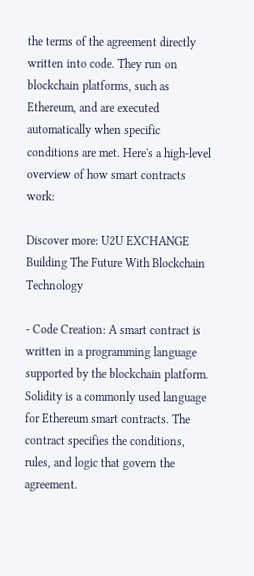the terms of the agreement directly written into code. They run on blockchain platforms, such as Ethereum, and are executed automatically when specific conditions are met. Here's a high-level overview of how smart contracts work:

Discover more: U2U EXCHANGE Building The Future With Blockchain Technology

- Code Creation: A smart contract is written in a programming language supported by the blockchain platform. Solidity is a commonly used language for Ethereum smart contracts. The contract specifies the conditions, rules, and logic that govern the agreement.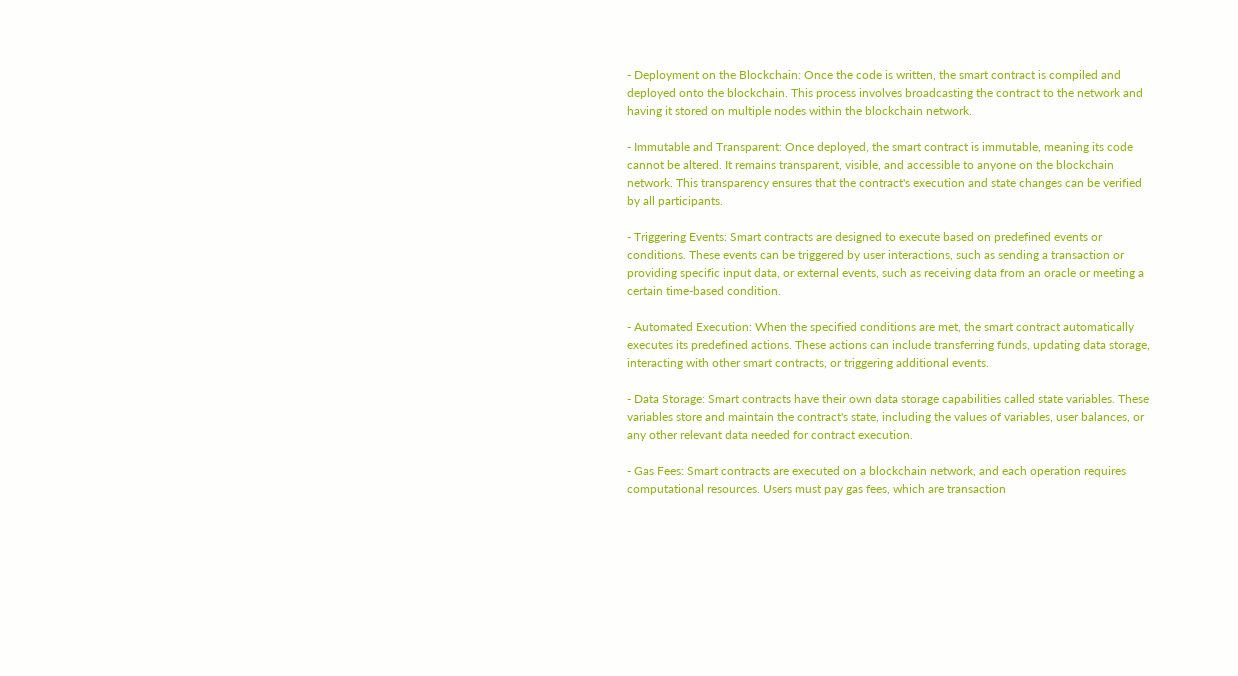- Deployment on the Blockchain: Once the code is written, the smart contract is compiled and deployed onto the blockchain. This process involves broadcasting the contract to the network and having it stored on multiple nodes within the blockchain network.

- Immutable and Transparent: Once deployed, the smart contract is immutable, meaning its code cannot be altered. It remains transparent, visible, and accessible to anyone on the blockchain network. This transparency ensures that the contract's execution and state changes can be verified by all participants.

- Triggering Events: Smart contracts are designed to execute based on predefined events or conditions. These events can be triggered by user interactions, such as sending a transaction or providing specific input data, or external events, such as receiving data from an oracle or meeting a certain time-based condition.

- Automated Execution: When the specified conditions are met, the smart contract automatically executes its predefined actions. These actions can include transferring funds, updating data storage, interacting with other smart contracts, or triggering additional events.

- Data Storage: Smart contracts have their own data storage capabilities called state variables. These variables store and maintain the contract's state, including the values of variables, user balances, or any other relevant data needed for contract execution.

- Gas Fees: Smart contracts are executed on a blockchain network, and each operation requires computational resources. Users must pay gas fees, which are transaction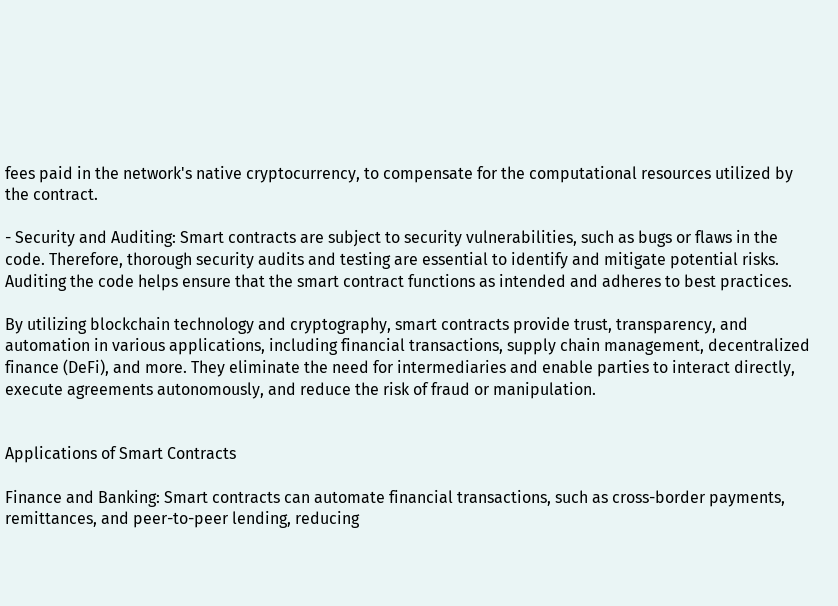fees paid in the network's native cryptocurrency, to compensate for the computational resources utilized by the contract.

- Security and Auditing: Smart contracts are subject to security vulnerabilities, such as bugs or flaws in the code. Therefore, thorough security audits and testing are essential to identify and mitigate potential risks. Auditing the code helps ensure that the smart contract functions as intended and adheres to best practices.

By utilizing blockchain technology and cryptography, smart contracts provide trust, transparency, and automation in various applications, including financial transactions, supply chain management, decentralized finance (DeFi), and more. They eliminate the need for intermediaries and enable parties to interact directly, execute agreements autonomously, and reduce the risk of fraud or manipulation.


Applications of Smart Contracts

Finance and Banking: Smart contracts can automate financial transactions, such as cross-border payments, remittances, and peer-to-peer lending, reducing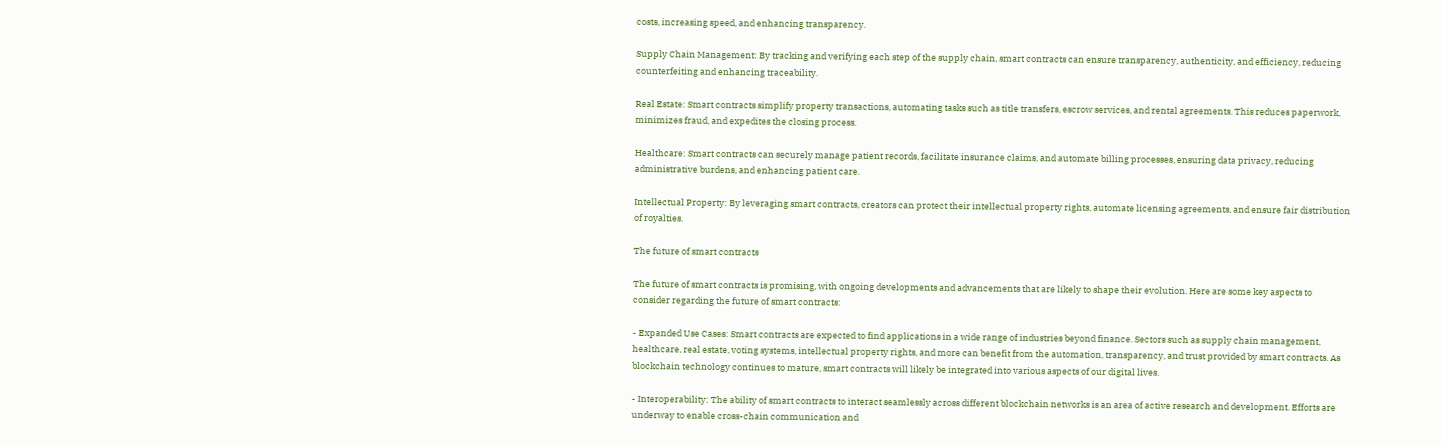costs, increasing speed, and enhancing transparency.

Supply Chain Management: By tracking and verifying each step of the supply chain, smart contracts can ensure transparency, authenticity, and efficiency, reducing counterfeiting and enhancing traceability.

Real Estate: Smart contracts simplify property transactions, automating tasks such as title transfers, escrow services, and rental agreements. This reduces paperwork, minimizes fraud, and expedites the closing process.

Healthcare: Smart contracts can securely manage patient records, facilitate insurance claims, and automate billing processes, ensuring data privacy, reducing administrative burdens, and enhancing patient care.

Intellectual Property: By leveraging smart contracts, creators can protect their intellectual property rights, automate licensing agreements, and ensure fair distribution of royalties.

The future of smart contracts

The future of smart contracts is promising, with ongoing developments and advancements that are likely to shape their evolution. Here are some key aspects to consider regarding the future of smart contracts:

- Expanded Use Cases: Smart contracts are expected to find applications in a wide range of industries beyond finance. Sectors such as supply chain management, healthcare, real estate, voting systems, intellectual property rights, and more can benefit from the automation, transparency, and trust provided by smart contracts. As blockchain technology continues to mature, smart contracts will likely be integrated into various aspects of our digital lives.

- Interoperability: The ability of smart contracts to interact seamlessly across different blockchain networks is an area of active research and development. Efforts are underway to enable cross-chain communication and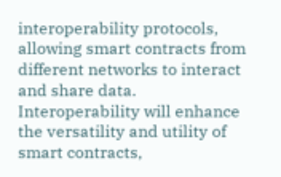interoperability protocols, allowing smart contracts from different networks to interact and share data. Interoperability will enhance the versatility and utility of smart contracts,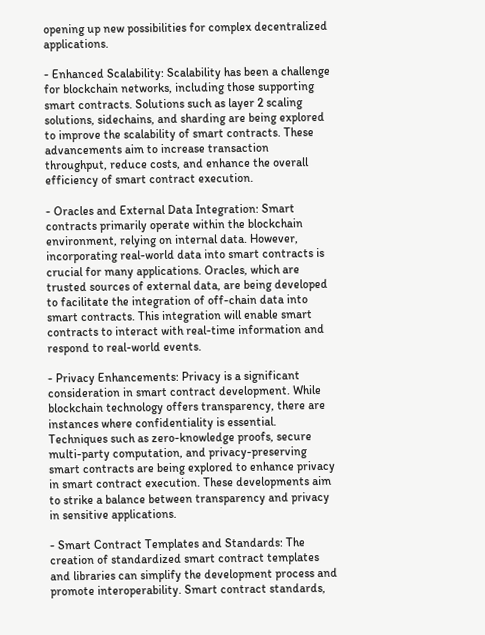opening up new possibilities for complex decentralized applications.

- Enhanced Scalability: Scalability has been a challenge for blockchain networks, including those supporting smart contracts. Solutions such as layer 2 scaling solutions, sidechains, and sharding are being explored to improve the scalability of smart contracts. These advancements aim to increase transaction throughput, reduce costs, and enhance the overall efficiency of smart contract execution.

- Oracles and External Data Integration: Smart contracts primarily operate within the blockchain environment, relying on internal data. However, incorporating real-world data into smart contracts is crucial for many applications. Oracles, which are trusted sources of external data, are being developed to facilitate the integration of off-chain data into smart contracts. This integration will enable smart contracts to interact with real-time information and respond to real-world events.

- Privacy Enhancements: Privacy is a significant consideration in smart contract development. While blockchain technology offers transparency, there are instances where confidentiality is essential. Techniques such as zero-knowledge proofs, secure multi-party computation, and privacy-preserving smart contracts are being explored to enhance privacy in smart contract execution. These developments aim to strike a balance between transparency and privacy in sensitive applications.

- Smart Contract Templates and Standards: The creation of standardized smart contract templates and libraries can simplify the development process and promote interoperability. Smart contract standards,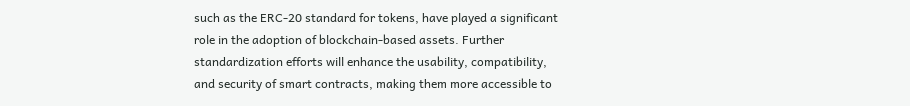such as the ERC-20 standard for tokens, have played a significant role in the adoption of blockchain-based assets. Further standardization efforts will enhance the usability, compatibility, and security of smart contracts, making them more accessible to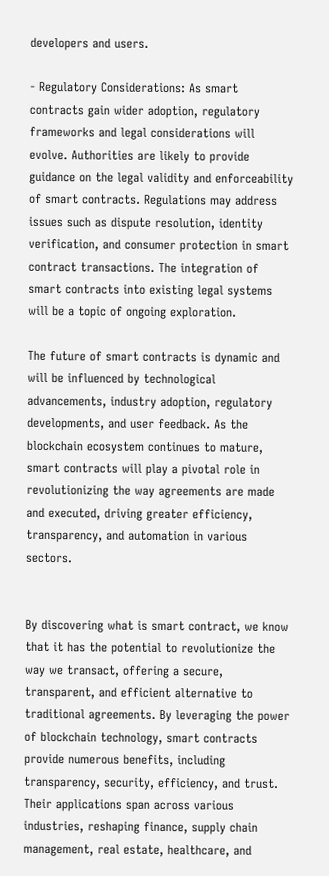developers and users.

- Regulatory Considerations: As smart contracts gain wider adoption, regulatory frameworks and legal considerations will evolve. Authorities are likely to provide guidance on the legal validity and enforceability of smart contracts. Regulations may address issues such as dispute resolution, identity verification, and consumer protection in smart contract transactions. The integration of smart contracts into existing legal systems will be a topic of ongoing exploration.

The future of smart contracts is dynamic and will be influenced by technological advancements, industry adoption, regulatory developments, and user feedback. As the blockchain ecosystem continues to mature, smart contracts will play a pivotal role in revolutionizing the way agreements are made and executed, driving greater efficiency, transparency, and automation in various sectors.


By discovering what is smart contract, we know that it has the potential to revolutionize the way we transact, offering a secure, transparent, and efficient alternative to traditional agreements. By leveraging the power of blockchain technology, smart contracts provide numerous benefits, including transparency, security, efficiency, and trust. Their applications span across various industries, reshaping finance, supply chain management, real estate, healthcare, and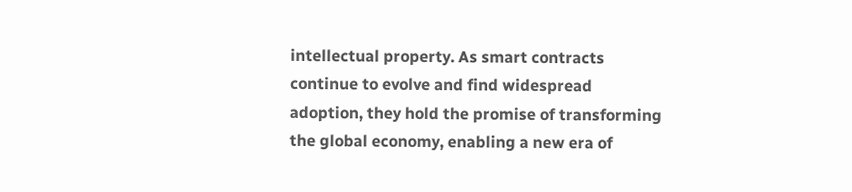intellectual property. As smart contracts continue to evolve and find widespread adoption, they hold the promise of transforming the global economy, enabling a new era of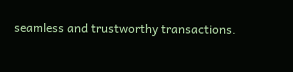seamless and trustworthy transactions.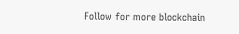Follow for more blockchain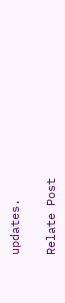updates.

Relate Post